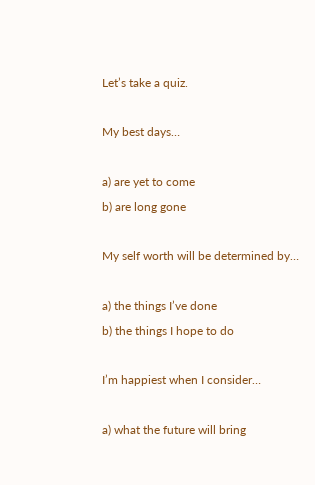Let’s take a quiz.

My best days…

a) are yet to come
b) are long gone

My self worth will be determined by…

a) the things I’ve done
b) the things I hope to do

I’m happiest when I consider…

a) what the future will bring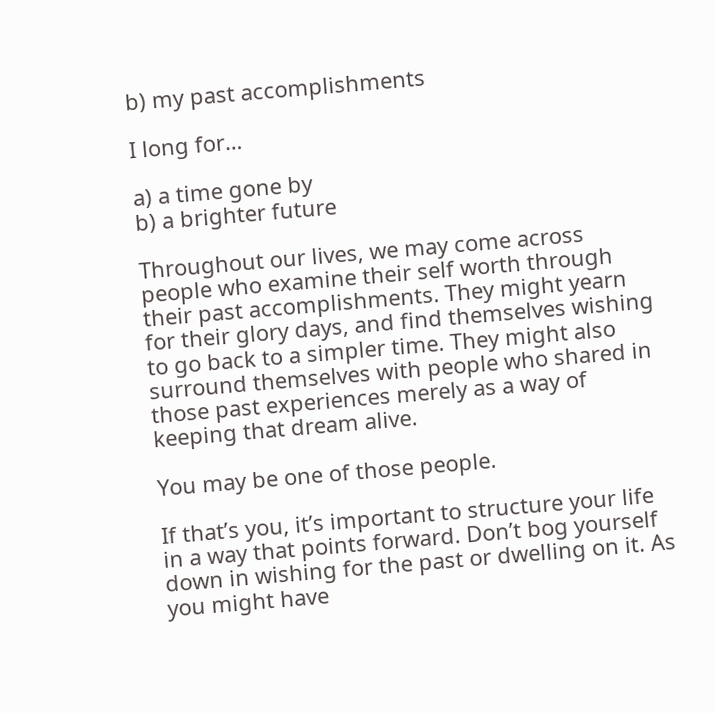b) my past accomplishments

I long for…

a) a time gone by
b) a brighter future

Throughout our lives, we may come across people who examine their self worth through their past accomplishments. They might yearn for their glory days, and find themselves wishing to go back to a simpler time. They might also surround themselves with people who shared in those past experiences merely as a way of keeping that dream alive.

You may be one of those people.

If that’s you, it’s important to structure your life in a way that points forward. Don’t bog yourself down in wishing for the past or dwelling on it. As you might have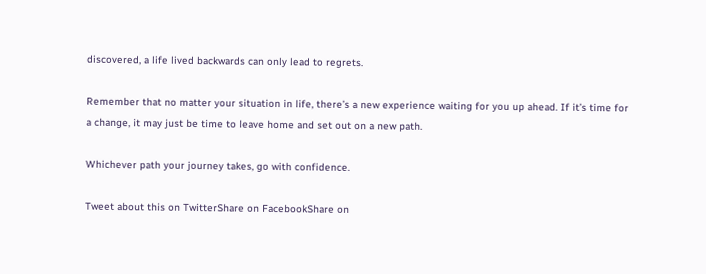discovered, a life lived backwards can only lead to regrets.

Remember that no matter your situation in life, there’s a new experience waiting for you up ahead. If it’s time for a change, it may just be time to leave home and set out on a new path.

Whichever path your journey takes, go with confidence.

Tweet about this on TwitterShare on FacebookShare on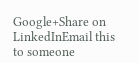Google+Share on LinkedInEmail this to someone